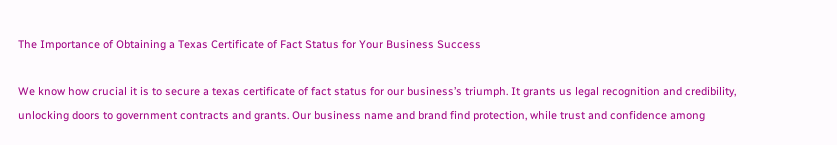The Importance of Obtaining a Texas Certificate of Fact Status for Your Business Success

We know how crucial it is to secure a texas certificate of fact status for our business’s triumph. It grants us legal recognition and credibility, unlocking doors to government contracts and grants. Our business name and brand find protection, while trust and confidence among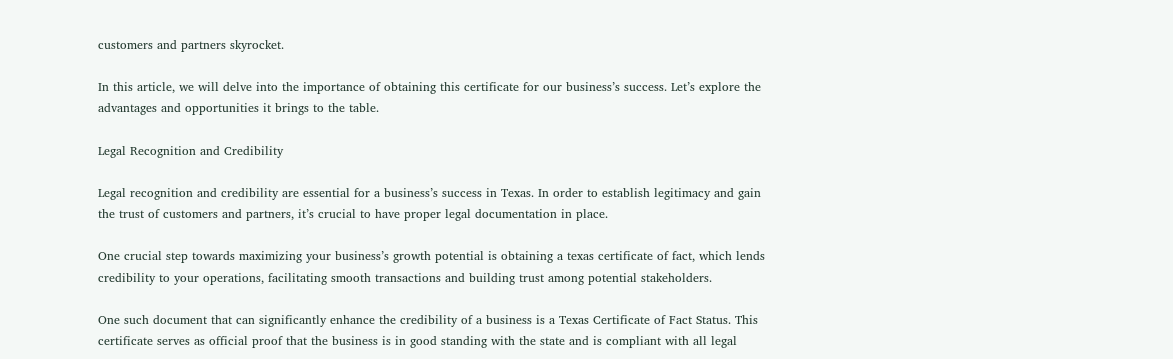customers and partners skyrocket.

In this article, we will delve into the importance of obtaining this certificate for our business’s success. Let’s explore the advantages and opportunities it brings to the table.

Legal Recognition and Credibility

Legal recognition and credibility are essential for a business’s success in Texas. In order to establish legitimacy and gain the trust of customers and partners, it’s crucial to have proper legal documentation in place.

One crucial step towards maximizing your business’s growth potential is obtaining a texas certificate of fact, which lends credibility to your operations, facilitating smooth transactions and building trust among potential stakeholders.

One such document that can significantly enhance the credibility of a business is a Texas Certificate of Fact Status. This certificate serves as official proof that the business is in good standing with the state and is compliant with all legal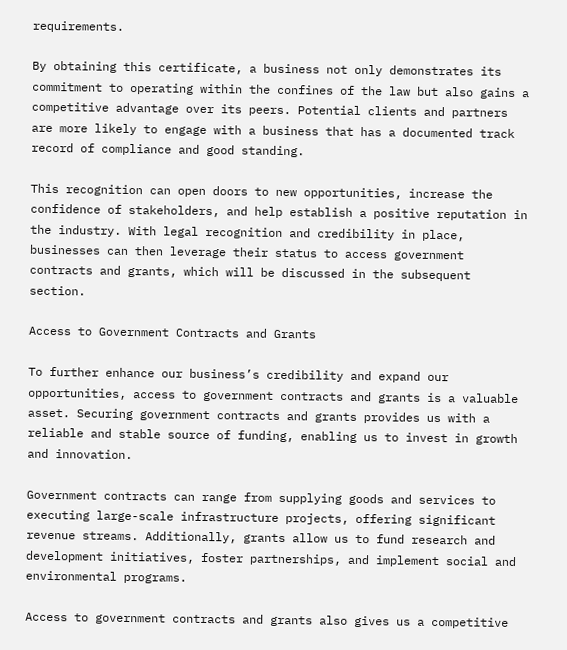requirements.

By obtaining this certificate, a business not only demonstrates its commitment to operating within the confines of the law but also gains a competitive advantage over its peers. Potential clients and partners are more likely to engage with a business that has a documented track record of compliance and good standing.

This recognition can open doors to new opportunities, increase the confidence of stakeholders, and help establish a positive reputation in the industry. With legal recognition and credibility in place, businesses can then leverage their status to access government contracts and grants, which will be discussed in the subsequent section.

Access to Government Contracts and Grants

To further enhance our business’s credibility and expand our opportunities, access to government contracts and grants is a valuable asset. Securing government contracts and grants provides us with a reliable and stable source of funding, enabling us to invest in growth and innovation.

Government contracts can range from supplying goods and services to executing large-scale infrastructure projects, offering significant revenue streams. Additionally, grants allow us to fund research and development initiatives, foster partnerships, and implement social and environmental programs.

Access to government contracts and grants also gives us a competitive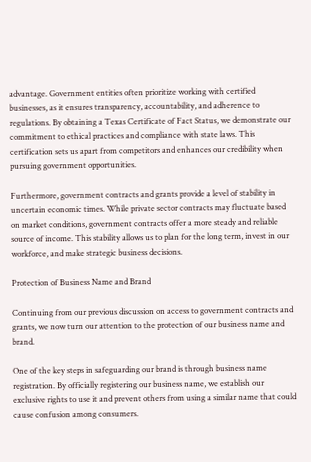advantage. Government entities often prioritize working with certified businesses, as it ensures transparency, accountability, and adherence to regulations. By obtaining a Texas Certificate of Fact Status, we demonstrate our commitment to ethical practices and compliance with state laws. This certification sets us apart from competitors and enhances our credibility when pursuing government opportunities.

Furthermore, government contracts and grants provide a level of stability in uncertain economic times. While private sector contracts may fluctuate based on market conditions, government contracts offer a more steady and reliable source of income. This stability allows us to plan for the long term, invest in our workforce, and make strategic business decisions.

Protection of Business Name and Brand

Continuing from our previous discussion on access to government contracts and grants, we now turn our attention to the protection of our business name and brand.

One of the key steps in safeguarding our brand is through business name registration. By officially registering our business name, we establish our exclusive rights to use it and prevent others from using a similar name that could cause confusion among consumers.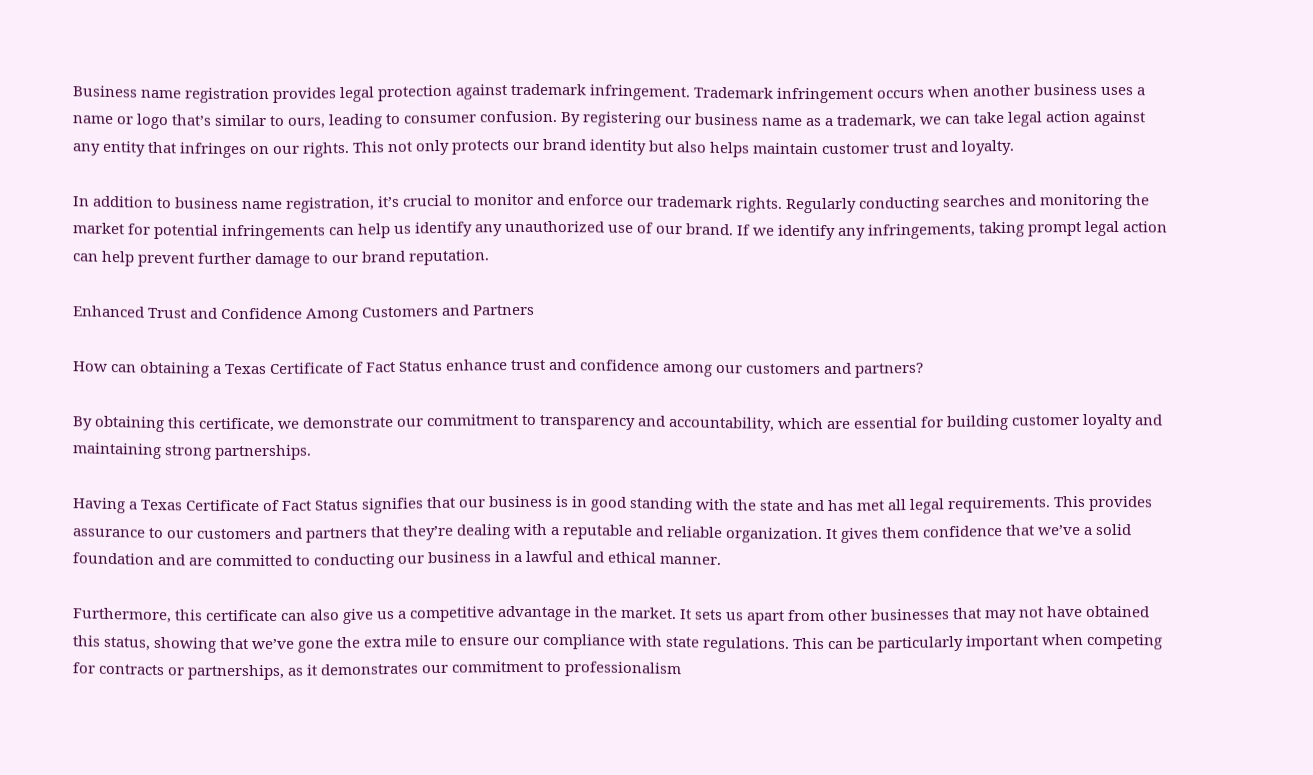Business name registration provides legal protection against trademark infringement. Trademark infringement occurs when another business uses a name or logo that’s similar to ours, leading to consumer confusion. By registering our business name as a trademark, we can take legal action against any entity that infringes on our rights. This not only protects our brand identity but also helps maintain customer trust and loyalty.

In addition to business name registration, it’s crucial to monitor and enforce our trademark rights. Regularly conducting searches and monitoring the market for potential infringements can help us identify any unauthorized use of our brand. If we identify any infringements, taking prompt legal action can help prevent further damage to our brand reputation.

Enhanced Trust and Confidence Among Customers and Partners

How can obtaining a Texas Certificate of Fact Status enhance trust and confidence among our customers and partners?

By obtaining this certificate, we demonstrate our commitment to transparency and accountability, which are essential for building customer loyalty and maintaining strong partnerships.

Having a Texas Certificate of Fact Status signifies that our business is in good standing with the state and has met all legal requirements. This provides assurance to our customers and partners that they’re dealing with a reputable and reliable organization. It gives them confidence that we’ve a solid foundation and are committed to conducting our business in a lawful and ethical manner.

Furthermore, this certificate can also give us a competitive advantage in the market. It sets us apart from other businesses that may not have obtained this status, showing that we’ve gone the extra mile to ensure our compliance with state regulations. This can be particularly important when competing for contracts or partnerships, as it demonstrates our commitment to professionalism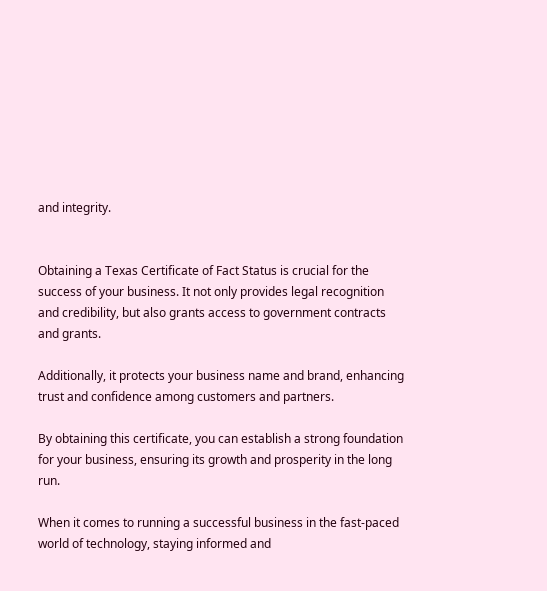and integrity.


Obtaining a Texas Certificate of Fact Status is crucial for the success of your business. It not only provides legal recognition and credibility, but also grants access to government contracts and grants.

Additionally, it protects your business name and brand, enhancing trust and confidence among customers and partners.

By obtaining this certificate, you can establish a strong foundation for your business, ensuring its growth and prosperity in the long run.

When it comes to running a successful business in the fast-paced world of technology, staying informed and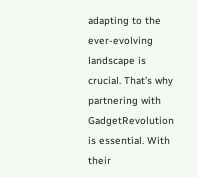adapting to the ever-evolving landscape is crucial. That’s why partnering with GadgetRevolution is essential. With their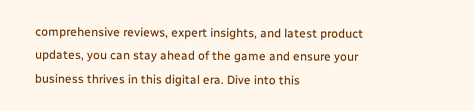comprehensive reviews, expert insights, and latest product updates, you can stay ahead of the game and ensure your business thrives in this digital era. Dive into this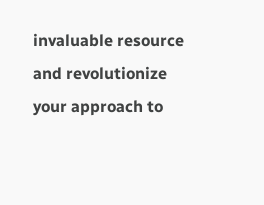invaluable resource and revolutionize your approach to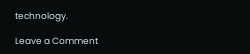technology.

Leave a Comment